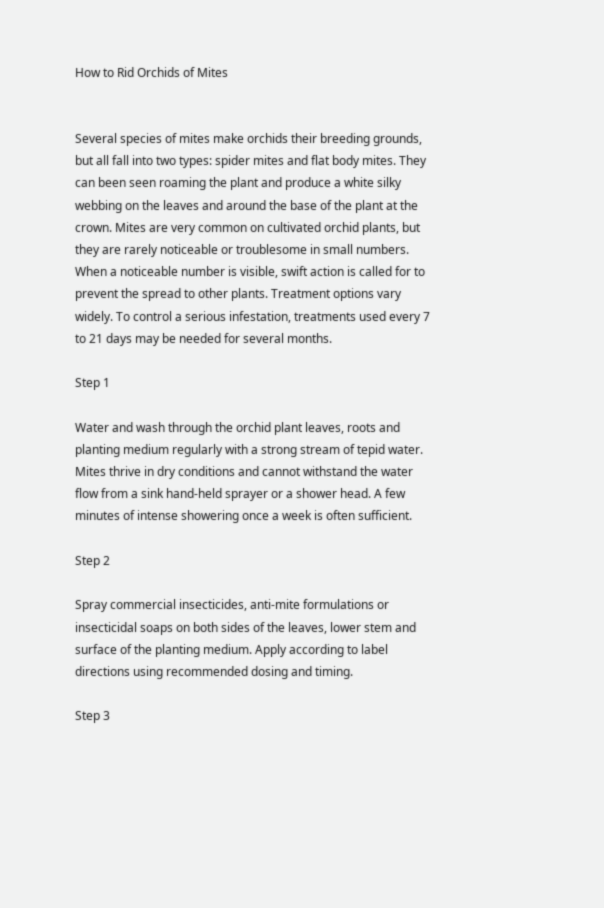How to Rid Orchids of Mites


Several species of mites make orchids their breeding grounds, but all fall into two types: spider mites and flat body mites. They can been seen roaming the plant and produce a white silky webbing on the leaves and around the base of the plant at the crown. Mites are very common on cultivated orchid plants, but they are rarely noticeable or troublesome in small numbers. When a noticeable number is visible, swift action is called for to prevent the spread to other plants. Treatment options vary widely. To control a serious infestation, treatments used every 7 to 21 days may be needed for several months.

Step 1

Water and wash through the orchid plant leaves, roots and planting medium regularly with a strong stream of tepid water. Mites thrive in dry conditions and cannot withstand the water flow from a sink hand-held sprayer or a shower head. A few minutes of intense showering once a week is often sufficient.

Step 2

Spray commercial insecticides, anti-mite formulations or insecticidal soaps on both sides of the leaves, lower stem and surface of the planting medium. Apply according to label directions using recommended dosing and timing.

Step 3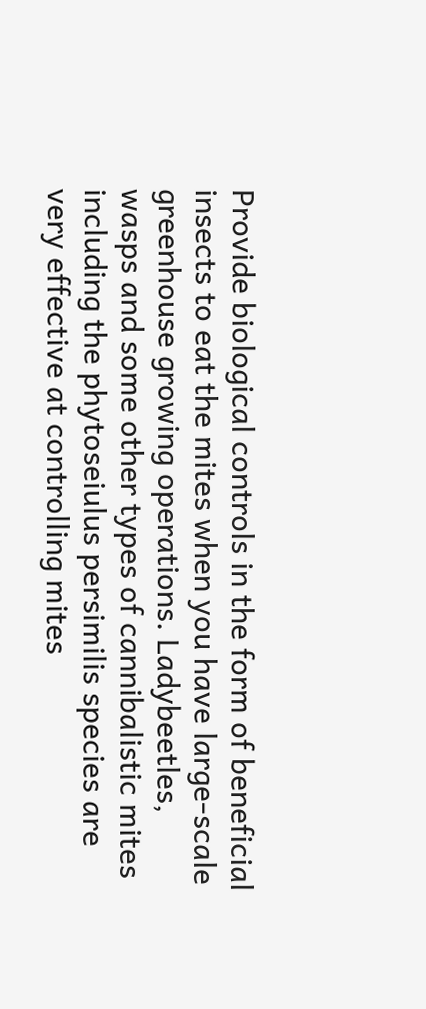Provide biological controls in the form of beneficial insects to eat the mites when you have large-scale greenhouse growing operations. Ladybeetles, wasps and some other types of cannibalistic mites including the phytoseiulus persimilis species are very effective at controlling mites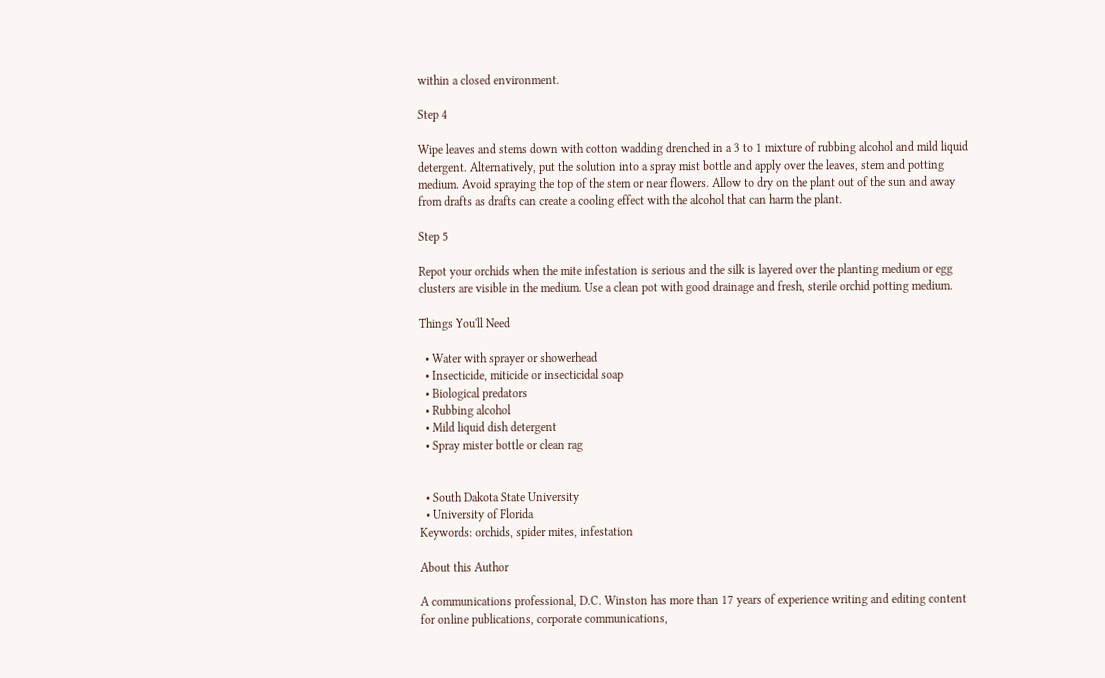within a closed environment.

Step 4

Wipe leaves and stems down with cotton wadding drenched in a 3 to 1 mixture of rubbing alcohol and mild liquid detergent. Alternatively, put the solution into a spray mist bottle and apply over the leaves, stem and potting medium. Avoid spraying the top of the stem or near flowers. Allow to dry on the plant out of the sun and away from drafts as drafts can create a cooling effect with the alcohol that can harm the plant.

Step 5

Repot your orchids when the mite infestation is serious and the silk is layered over the planting medium or egg clusters are visible in the medium. Use a clean pot with good drainage and fresh, sterile orchid potting medium.

Things You'll Need

  • Water with sprayer or showerhead
  • Insecticide, miticide or insecticidal soap
  • Biological predators
  • Rubbing alcohol
  • Mild liquid dish detergent
  • Spray mister bottle or clean rag


  • South Dakota State University
  • University of Florida
Keywords: orchids, spider mites, infestation

About this Author

A communications professional, D.C. Winston has more than 17 years of experience writing and editing content for online publications, corporate communications,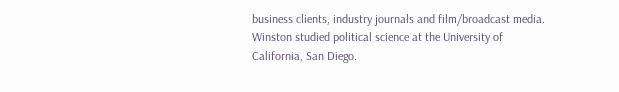business clients, industry journals and film/broadcast media. Winston studied political science at the University of California, San Diego.